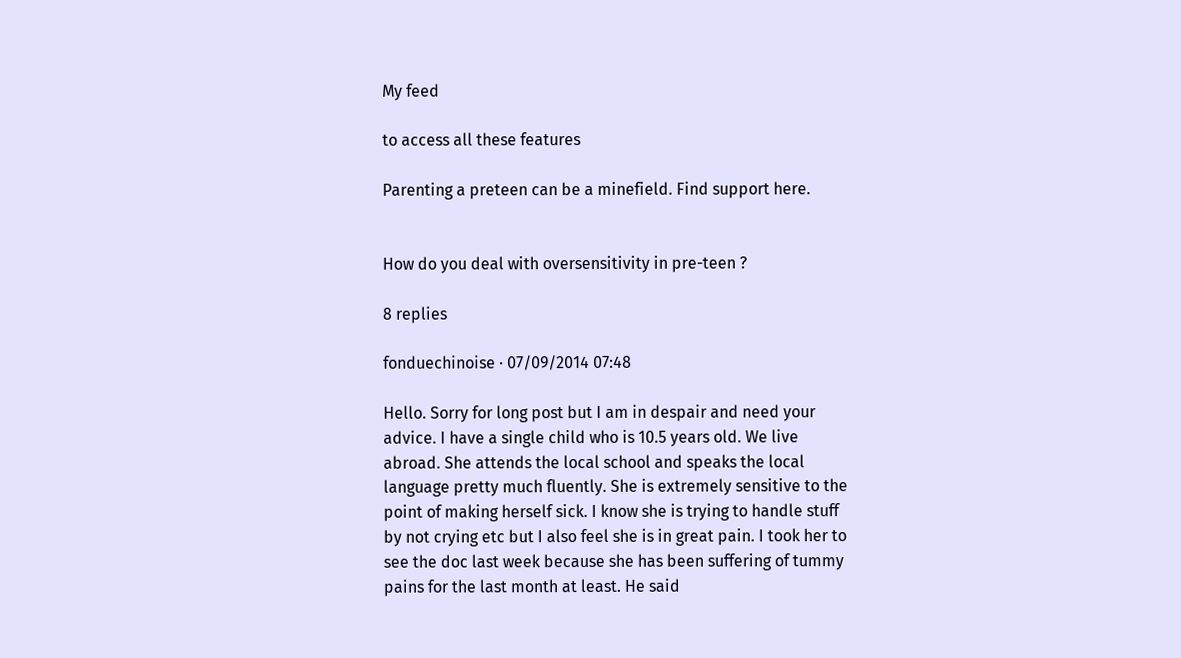My feed

to access all these features

Parenting a preteen can be a minefield. Find support here.


How do you deal with oversensitivity in pre-teen ?

8 replies

fonduechinoise · 07/09/2014 07:48

Hello. Sorry for long post but I am in despair and need your advice. I have a single child who is 10.5 years old. We live abroad. She attends the local school and speaks the local language pretty much fluently. She is extremely sensitive to the point of making herself sick. I know she is trying to handle stuff by not crying etc but I also feel she is in great pain. I took her to see the doc last week because she has been suffering of tummy pains for the last month at least. He said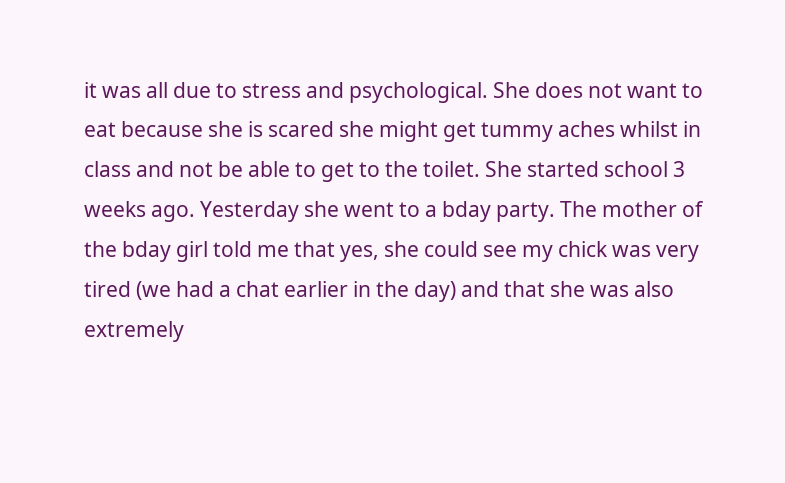it was all due to stress and psychological. She does not want to eat because she is scared she might get tummy aches whilst in class and not be able to get to the toilet. She started school 3 weeks ago. Yesterday she went to a bday party. The mother of the bday girl told me that yes, she could see my chick was very tired (we had a chat earlier in the day) and that she was also extremely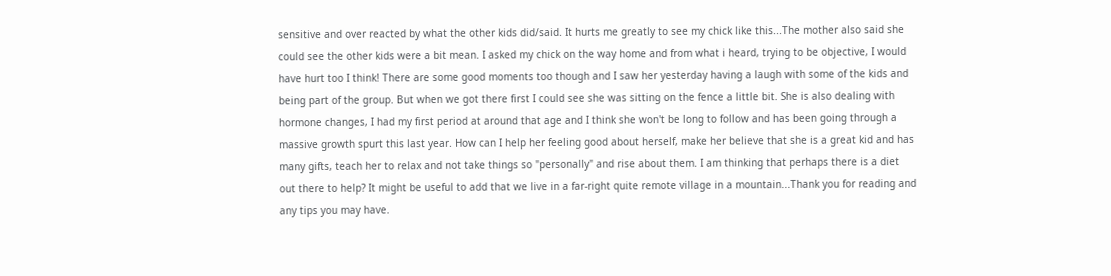sensitive and over reacted by what the other kids did/said. It hurts me greatly to see my chick like this...The mother also said she could see the other kids were a bit mean. I asked my chick on the way home and from what i heard, trying to be objective, I would have hurt too I think! There are some good moments too though and I saw her yesterday having a laugh with some of the kids and being part of the group. But when we got there first I could see she was sitting on the fence a little bit. She is also dealing with hormone changes, I had my first period at around that age and I think she won't be long to follow and has been going through a massive growth spurt this last year. How can I help her feeling good about herself, make her believe that she is a great kid and has many gifts, teach her to relax and not take things so "personally" and rise about them. I am thinking that perhaps there is a diet out there to help? It might be useful to add that we live in a far-right quite remote village in a mountain...Thank you for reading and any tips you may have.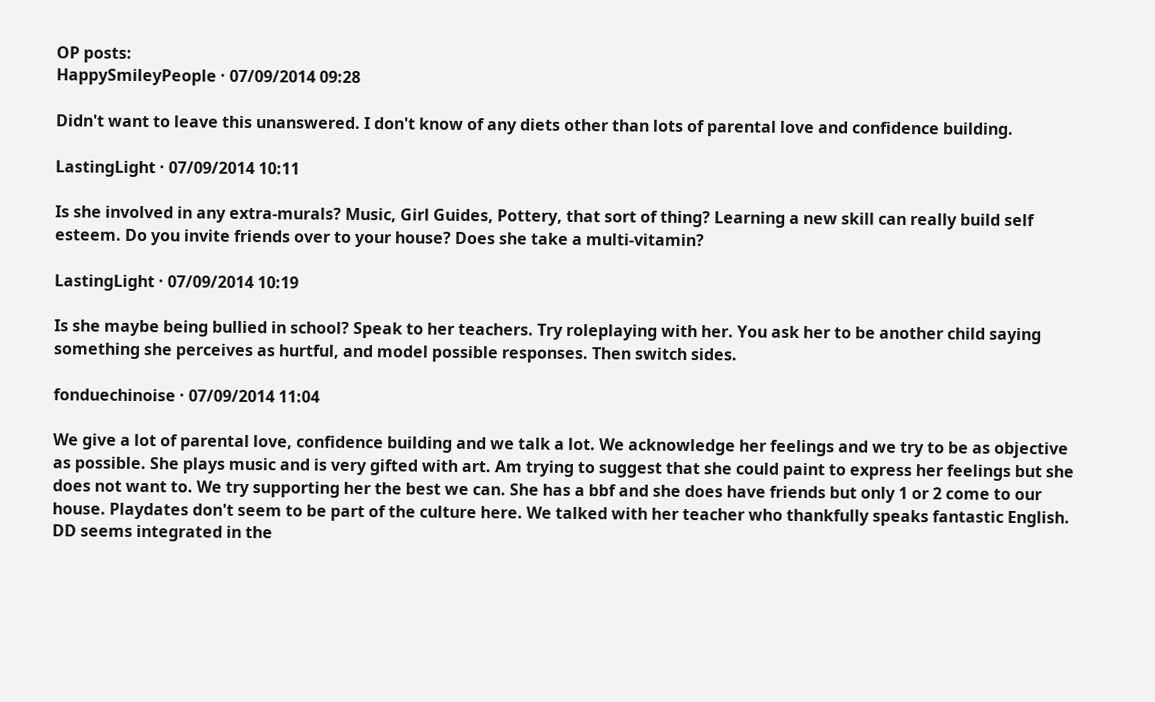OP posts:
HappySmileyPeople · 07/09/2014 09:28

Didn't want to leave this unanswered. I don't know of any diets other than lots of parental love and confidence building.

LastingLight · 07/09/2014 10:11

Is she involved in any extra-murals? Music, Girl Guides, Pottery, that sort of thing? Learning a new skill can really build self esteem. Do you invite friends over to your house? Does she take a multi-vitamin?

LastingLight · 07/09/2014 10:19

Is she maybe being bullied in school? Speak to her teachers. Try roleplaying with her. You ask her to be another child saying something she perceives as hurtful, and model possible responses. Then switch sides.

fonduechinoise · 07/09/2014 11:04

We give a lot of parental love, confidence building and we talk a lot. We acknowledge her feelings and we try to be as objective as possible. She plays music and is very gifted with art. Am trying to suggest that she could paint to express her feelings but she does not want to. We try supporting her the best we can. She has a bbf and she does have friends but only 1 or 2 come to our house. Playdates don't seem to be part of the culture here. We talked with her teacher who thankfully speaks fantastic English. DD seems integrated in the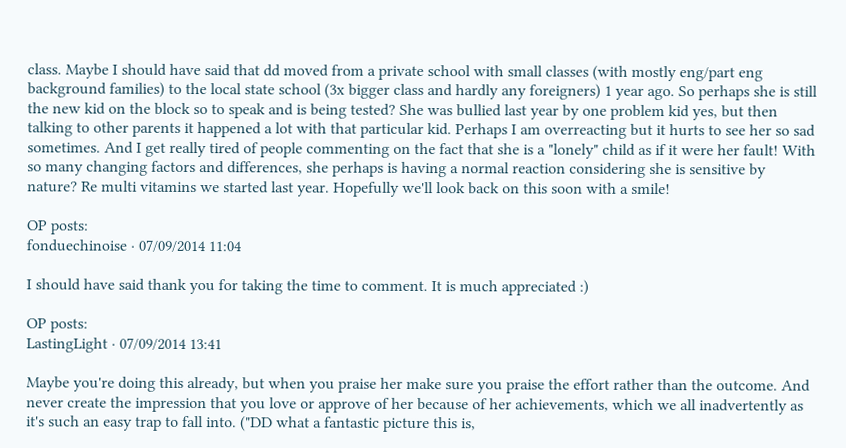class. Maybe I should have said that dd moved from a private school with small classes (with mostly eng/part eng background families) to the local state school (3x bigger class and hardly any foreigners) 1 year ago. So perhaps she is still the new kid on the block so to speak and is being tested? She was bullied last year by one problem kid yes, but then talking to other parents it happened a lot with that particular kid. Perhaps I am overreacting but it hurts to see her so sad sometimes. And I get really tired of people commenting on the fact that she is a "lonely" child as if it were her fault! With so many changing factors and differences, she perhaps is having a normal reaction considering she is sensitive by nature? Re multi vitamins we started last year. Hopefully we'll look back on this soon with a smile!

OP posts:
fonduechinoise · 07/09/2014 11:04

I should have said thank you for taking the time to comment. It is much appreciated :)

OP posts:
LastingLight · 07/09/2014 13:41

Maybe you're doing this already, but when you praise her make sure you praise the effort rather than the outcome. And never create the impression that you love or approve of her because of her achievements, which we all inadvertently as it's such an easy trap to fall into. ("DD what a fantastic picture this is,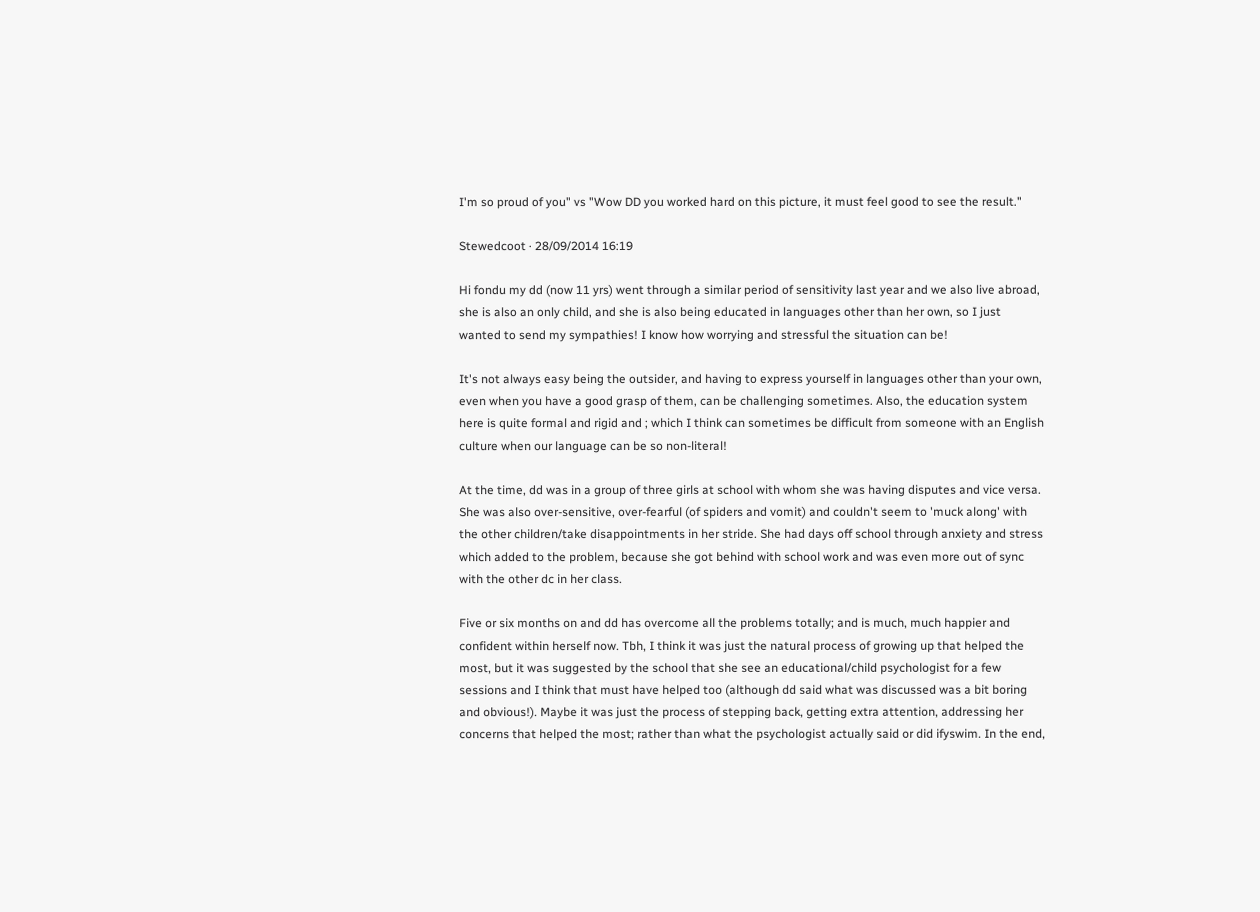I'm so proud of you" vs "Wow DD you worked hard on this picture, it must feel good to see the result."

Stewedcoot · 28/09/2014 16:19

Hi fondu my dd (now 11 yrs) went through a similar period of sensitivity last year and we also live abroad, she is also an only child, and she is also being educated in languages other than her own, so I just wanted to send my sympathies! I know how worrying and stressful the situation can be!

It's not always easy being the outsider, and having to express yourself in languages other than your own, even when you have a good grasp of them, can be challenging sometimes. Also, the education system here is quite formal and rigid and ; which I think can sometimes be difficult from someone with an English culture when our language can be so non-literal!

At the time, dd was in a group of three girls at school with whom she was having disputes and vice versa. She was also over-sensitive, over-fearful (of spiders and vomit) and couldn't seem to 'muck along' with the other children/take disappointments in her stride. She had days off school through anxiety and stress which added to the problem, because she got behind with school work and was even more out of sync with the other dc in her class.

Five or six months on and dd has overcome all the problems totally; and is much, much happier and confident within herself now. Tbh, I think it was just the natural process of growing up that helped the most, but it was suggested by the school that she see an educational/child psychologist for a few sessions and I think that must have helped too (although dd said what was discussed was a bit boring and obvious!). Maybe it was just the process of stepping back, getting extra attention, addressing her concerns that helped the most; rather than what the psychologist actually said or did ifyswim. In the end,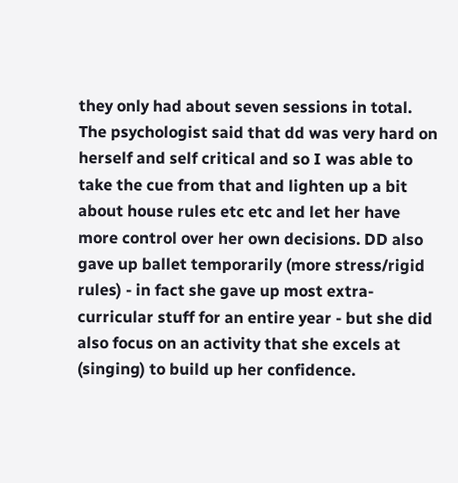they only had about seven sessions in total. The psychologist said that dd was very hard on herself and self critical and so I was able to take the cue from that and lighten up a bit about house rules etc etc and let her have more control over her own decisions. DD also gave up ballet temporarily (more stress/rigid rules) - in fact she gave up most extra-curricular stuff for an entire year - but she did also focus on an activity that she excels at (singing) to build up her confidence.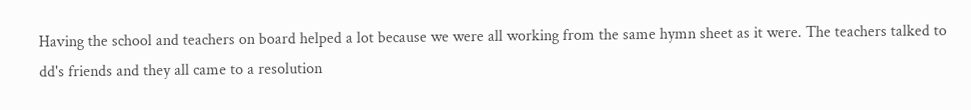Having the school and teachers on board helped a lot because we were all working from the same hymn sheet as it were. The teachers talked to dd's friends and they all came to a resolution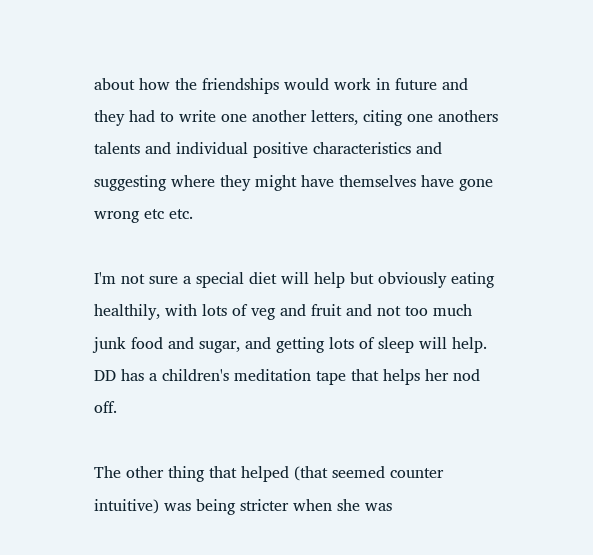about how the friendships would work in future and they had to write one another letters, citing one anothers talents and individual positive characteristics and suggesting where they might have themselves have gone wrong etc etc.

I'm not sure a special diet will help but obviously eating healthily, with lots of veg and fruit and not too much junk food and sugar, and getting lots of sleep will help. DD has a children's meditation tape that helps her nod off.

The other thing that helped (that seemed counter intuitive) was being stricter when she was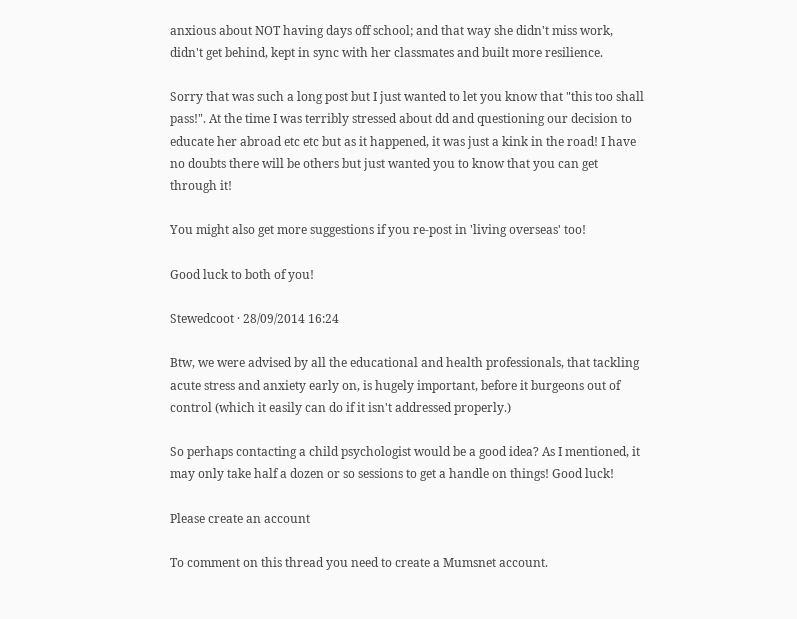anxious about NOT having days off school; and that way she didn't miss work, didn't get behind, kept in sync with her classmates and built more resilience.

Sorry that was such a long post but I just wanted to let you know that "this too shall pass!". At the time I was terribly stressed about dd and questioning our decision to educate her abroad etc etc but as it happened, it was just a kink in the road! I have no doubts there will be others but just wanted you to know that you can get through it!

You might also get more suggestions if you re-post in 'living overseas' too!

Good luck to both of you!

Stewedcoot · 28/09/2014 16:24

Btw, we were advised by all the educational and health professionals, that tackling acute stress and anxiety early on, is hugely important, before it burgeons out of control (which it easily can do if it isn't addressed properly.)

So perhaps contacting a child psychologist would be a good idea? As I mentioned, it may only take half a dozen or so sessions to get a handle on things! Good luck!

Please create an account

To comment on this thread you need to create a Mumsnet account.